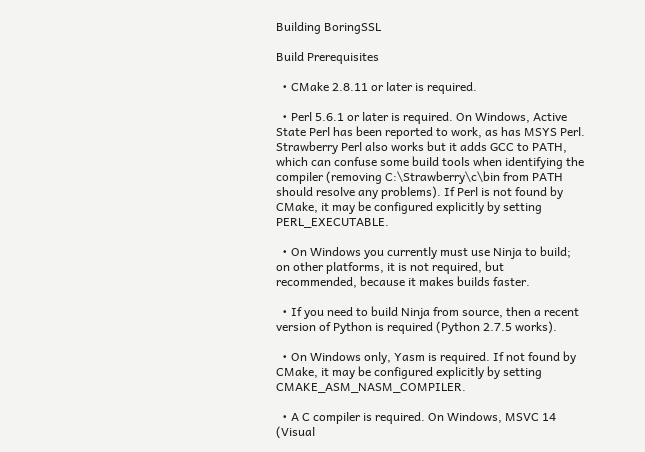Building BoringSSL

Build Prerequisites

  • CMake 2.8.11 or later is required.

  • Perl 5.6.1 or later is required. On Windows, Active State Perl has been reported to work, as has MSYS Perl. Strawberry Perl also works but it adds GCC to PATH, which can confuse some build tools when identifying the compiler (removing C:\Strawberry\c\bin from PATH should resolve any problems). If Perl is not found by CMake, it may be configured explicitly by setting PERL_EXECUTABLE.

  • On Windows you currently must use Ninja to build; on other platforms, it is not required, but recommended, because it makes builds faster.

  • If you need to build Ninja from source, then a recent version of Python is required (Python 2.7.5 works).

  • On Windows only, Yasm is required. If not found by CMake, it may be configured explicitly by setting CMAKE_ASM_NASM_COMPILER.

  • A C compiler is required. On Windows, MSVC 14 (Visual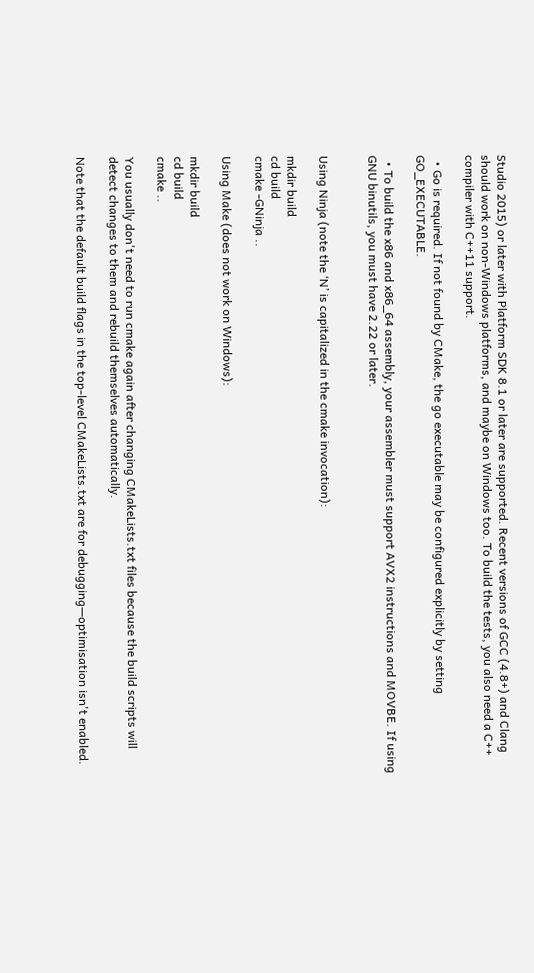Studio 2015) or later with Platform SDK 8.1 or later are supported. Recent versions of GCC (4.8+) and Clang should work on non-Windows platforms, and maybe on Windows too. To build the tests, you also need a C++ compiler with C++11 support.

  • Go is required. If not found by CMake, the go executable may be configured explicitly by setting GO_EXECUTABLE.

  • To build the x86 and x86_64 assembly, your assembler must support AVX2 instructions and MOVBE. If using GNU binutils, you must have 2.22 or later.


Using Ninja (note the ‘N’ is capitalized in the cmake invocation):

mkdir build
cd build
cmake -GNinja ..

Using Make (does not work on Windows):

mkdir build
cd build
cmake ..

You usually don't need to run cmake again after changing CMakeLists.txt files because the build scripts will detect changes to them and rebuild themselves automatically.

Note that the default build flags in the top-level CMakeLists.txt are for debugging—optimisation isn't enabled.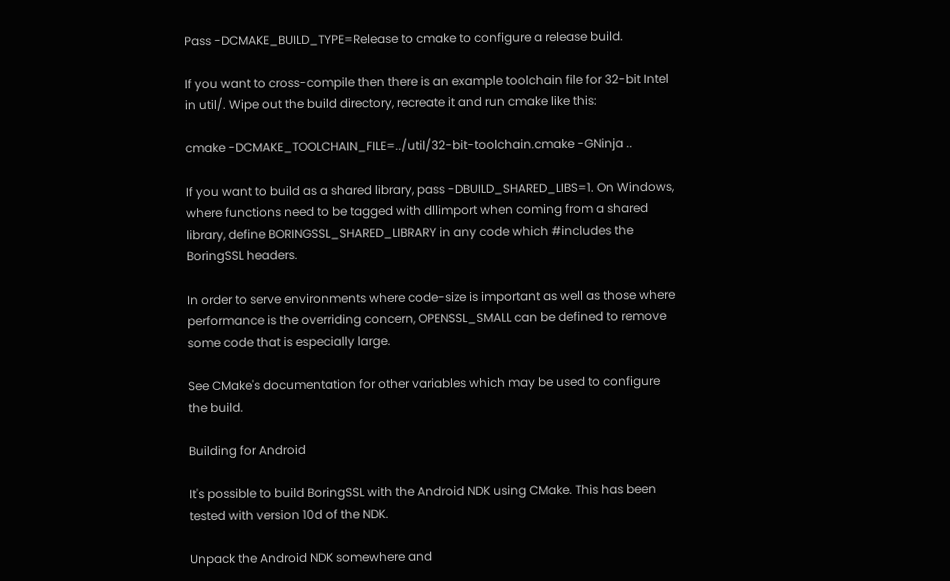Pass -DCMAKE_BUILD_TYPE=Release to cmake to configure a release build.

If you want to cross-compile then there is an example toolchain file for 32-bit Intel in util/. Wipe out the build directory, recreate it and run cmake like this:

cmake -DCMAKE_TOOLCHAIN_FILE=../util/32-bit-toolchain.cmake -GNinja ..

If you want to build as a shared library, pass -DBUILD_SHARED_LIBS=1. On Windows, where functions need to be tagged with dllimport when coming from a shared library, define BORINGSSL_SHARED_LIBRARY in any code which #includes the BoringSSL headers.

In order to serve environments where code-size is important as well as those where performance is the overriding concern, OPENSSL_SMALL can be defined to remove some code that is especially large.

See CMake's documentation for other variables which may be used to configure the build.

Building for Android

It's possible to build BoringSSL with the Android NDK using CMake. This has been tested with version 10d of the NDK.

Unpack the Android NDK somewhere and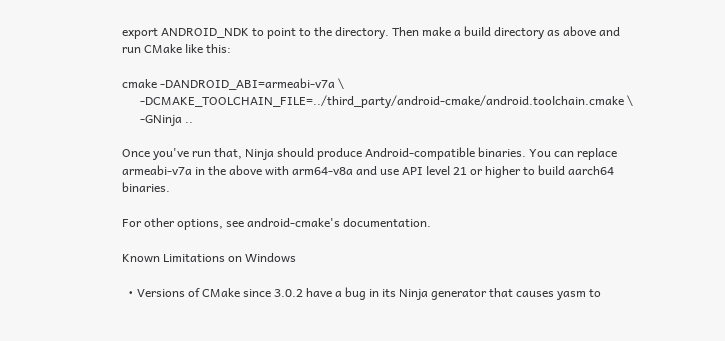export ANDROID_NDK to point to the directory. Then make a build directory as above and run CMake like this:

cmake -DANDROID_ABI=armeabi-v7a \
      -DCMAKE_TOOLCHAIN_FILE=../third_party/android-cmake/android.toolchain.cmake \
      -GNinja ..

Once you've run that, Ninja should produce Android-compatible binaries. You can replace armeabi-v7a in the above with arm64-v8a and use API level 21 or higher to build aarch64 binaries.

For other options, see android-cmake's documentation.

Known Limitations on Windows

  • Versions of CMake since 3.0.2 have a bug in its Ninja generator that causes yasm to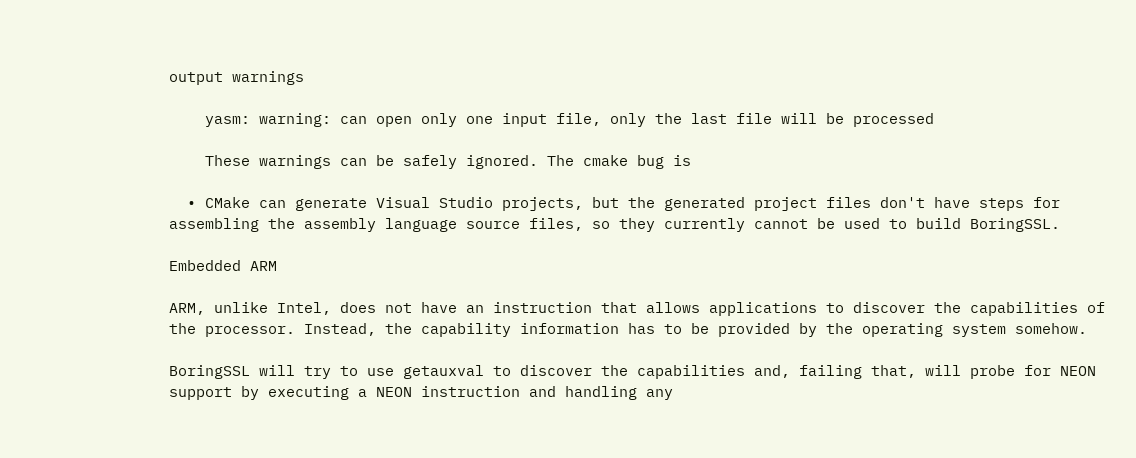output warnings

    yasm: warning: can open only one input file, only the last file will be processed

    These warnings can be safely ignored. The cmake bug is

  • CMake can generate Visual Studio projects, but the generated project files don't have steps for assembling the assembly language source files, so they currently cannot be used to build BoringSSL.

Embedded ARM

ARM, unlike Intel, does not have an instruction that allows applications to discover the capabilities of the processor. Instead, the capability information has to be provided by the operating system somehow.

BoringSSL will try to use getauxval to discover the capabilities and, failing that, will probe for NEON support by executing a NEON instruction and handling any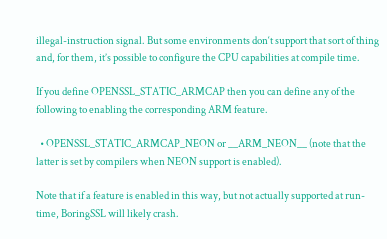illegal-instruction signal. But some environments don‘t support that sort of thing and, for them, it’s possible to configure the CPU capabilities at compile time.

If you define OPENSSL_STATIC_ARMCAP then you can define any of the following to enabling the corresponding ARM feature.

  • OPENSSL_STATIC_ARMCAP_NEON or __ARM_NEON__ (note that the latter is set by compilers when NEON support is enabled).

Note that if a feature is enabled in this way, but not actually supported at run-time, BoringSSL will likely crash.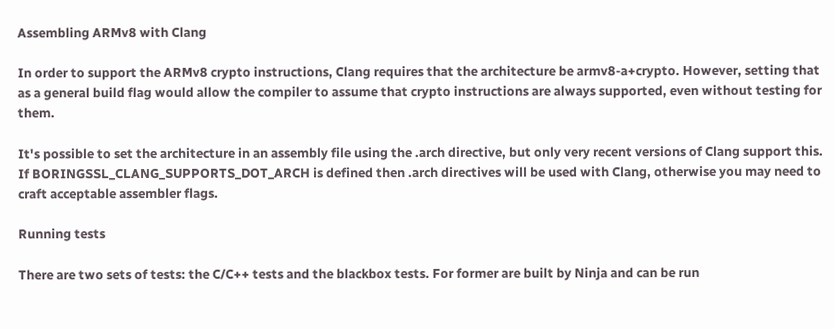Assembling ARMv8 with Clang

In order to support the ARMv8 crypto instructions, Clang requires that the architecture be armv8-a+crypto. However, setting that as a general build flag would allow the compiler to assume that crypto instructions are always supported, even without testing for them.

It's possible to set the architecture in an assembly file using the .arch directive, but only very recent versions of Clang support this. If BORINGSSL_CLANG_SUPPORTS_DOT_ARCH is defined then .arch directives will be used with Clang, otherwise you may need to craft acceptable assembler flags.

Running tests

There are two sets of tests: the C/C++ tests and the blackbox tests. For former are built by Ninja and can be run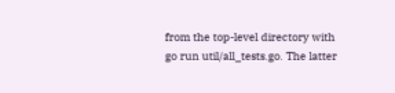from the top-level directory with go run util/all_tests.go. The latter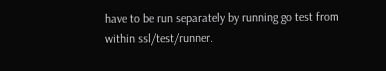have to be run separately by running go test from within ssl/test/runner.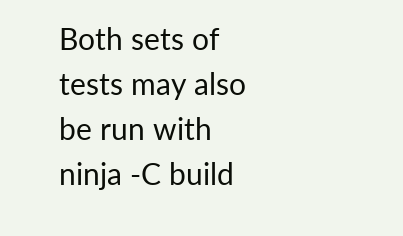Both sets of tests may also be run with ninja -C build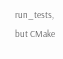run_tests, but CMake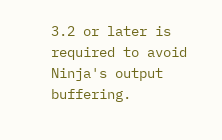3.2 or later is required to avoid Ninja's output buffering.